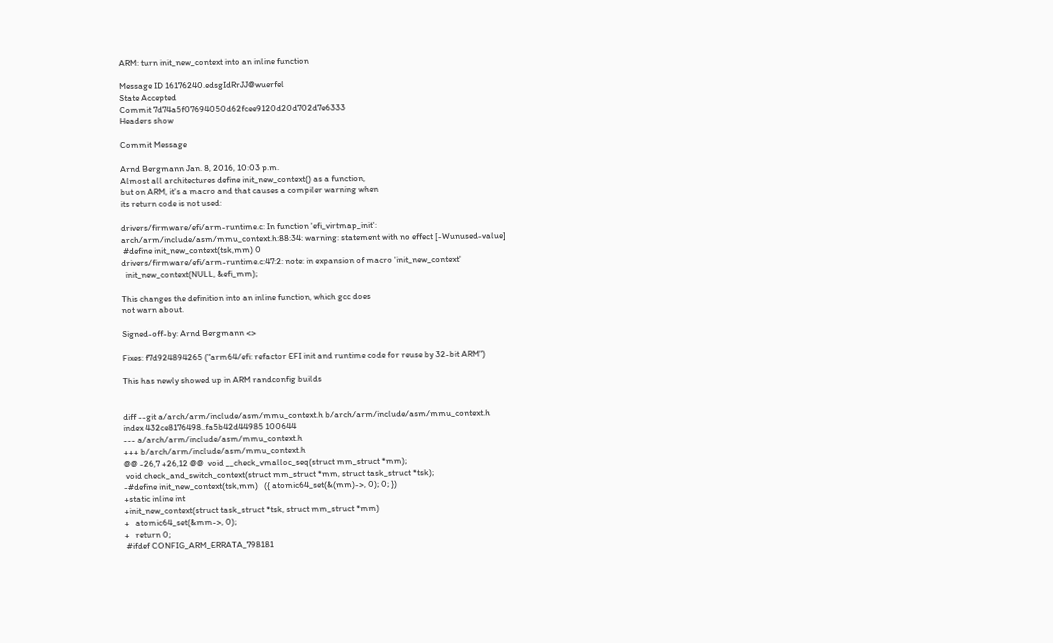ARM: turn init_new_context into an inline function

Message ID 16176240.edsgIdRrJJ@wuerfel
State Accepted
Commit 7d74a5f07694050d62fcee9120d20d702d7e6333
Headers show

Commit Message

Arnd Bergmann Jan. 8, 2016, 10:03 p.m.
Almost all architectures define init_new_context() as a function,
but on ARM, it's a macro and that causes a compiler warning when
its return code is not used:

drivers/firmware/efi/arm-runtime.c: In function 'efi_virtmap_init':
arch/arm/include/asm/mmu_context.h:88:34: warning: statement with no effect [-Wunused-value]
 #define init_new_context(tsk,mm) 0
drivers/firmware/efi/arm-runtime.c:47:2: note: in expansion of macro 'init_new_context'
  init_new_context(NULL, &efi_mm);

This changes the definition into an inline function, which gcc does
not warn about.

Signed-off-by: Arnd Bergmann <>

Fixes: f7d924894265 ("arm64/efi: refactor EFI init and runtime code for reuse by 32-bit ARM")

This has newly showed up in ARM randconfig builds


diff --git a/arch/arm/include/asm/mmu_context.h b/arch/arm/include/asm/mmu_context.h
index 432ce8176498..fa5b42d44985 100644
--- a/arch/arm/include/asm/mmu_context.h
+++ b/arch/arm/include/asm/mmu_context.h
@@ -26,7 +26,12 @@  void __check_vmalloc_seq(struct mm_struct *mm);
 void check_and_switch_context(struct mm_struct *mm, struct task_struct *tsk);
-#define init_new_context(tsk,mm)   ({ atomic64_set(&(mm)->, 0); 0; })
+static inline int
+init_new_context(struct task_struct *tsk, struct mm_struct *mm)
+   atomic64_set(&mm->, 0);
+   return 0;
 #ifdef CONFIG_ARM_ERRATA_798181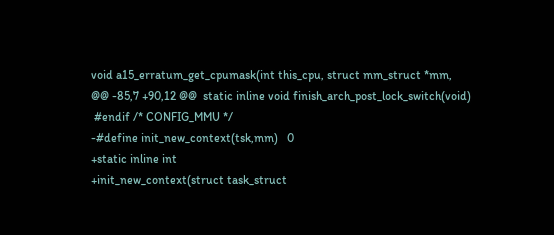void a15_erratum_get_cpumask(int this_cpu, struct mm_struct *mm,
@@ -85,7 +90,12 @@  static inline void finish_arch_post_lock_switch(void)
 #endif /* CONFIG_MMU */
-#define init_new_context(tsk,mm)   0
+static inline int
+init_new_context(struct task_struct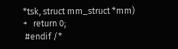*tsk, struct mm_struct *mm)
+   return 0;
 #endif /*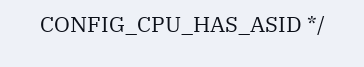CONFIG_CPU_HAS_ASID */